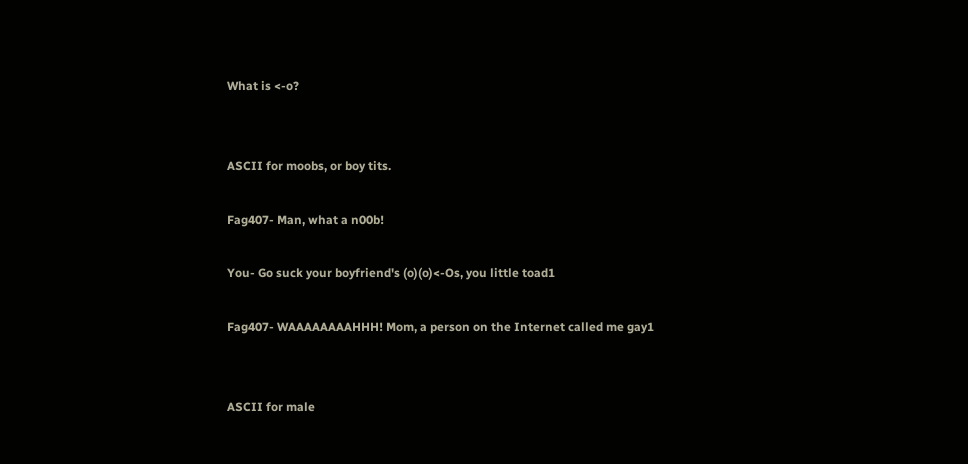What is <-o?


ASCII for moobs, or boy tits.

Fag407- Man, what a n00b!

You- Go suck your boyfriend's (o)(o)<-Os, you little toad1

Fag407- WAAAAAAAAHHH! Mom, a person on the Internet called me gay1


ASCII for male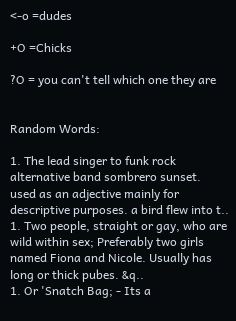<-o =dudes

+O =Chicks

?O = you can't tell which one they are


Random Words:

1. The lead singer to funk rock alternative band sombrero sunset. used as an adjective mainly for descriptive purposes. a bird flew into t..
1. Two people, straight or gay, who are wild within sex; Preferably two girls named Fiona and Nicole. Usually has long or thick pubes. &q..
1. Or 'Snatch Bag; - Its a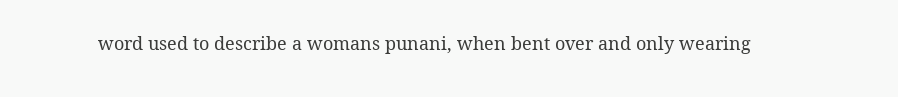word used to describe a womans punani, when bent over and only wearing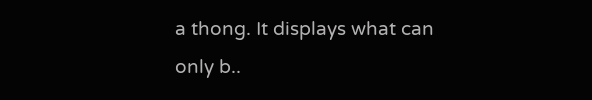a thong. It displays what can only b..